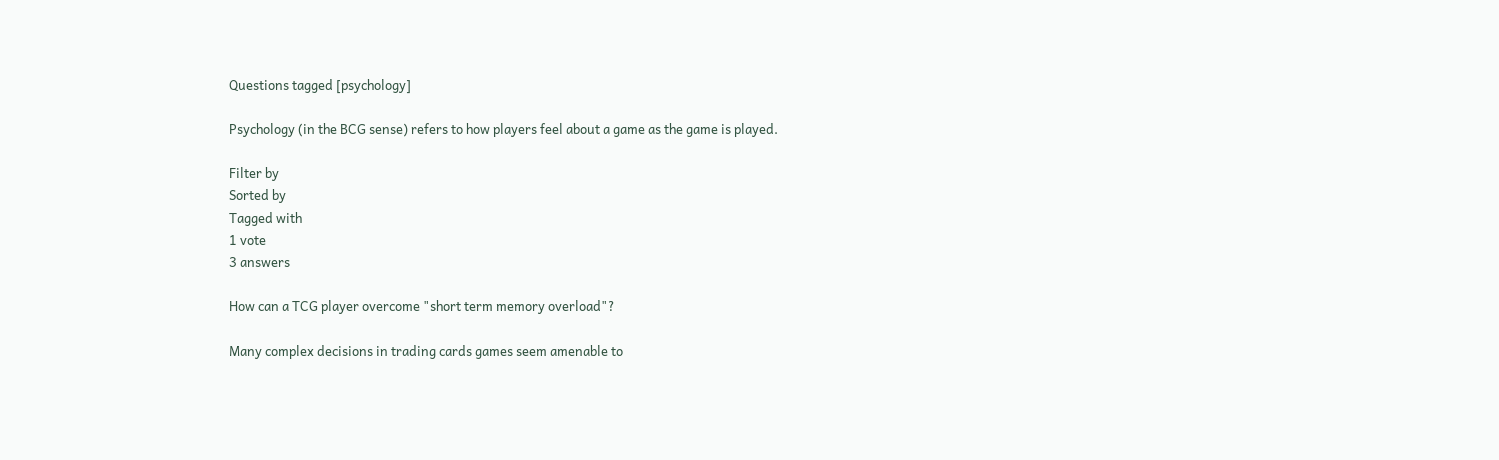Questions tagged [psychology]

Psychology (in the BCG sense) refers to how players feel about a game as the game is played.

Filter by
Sorted by
Tagged with
1 vote
3 answers

How can a TCG player overcome "short term memory overload"?

Many complex decisions in trading cards games seem amenable to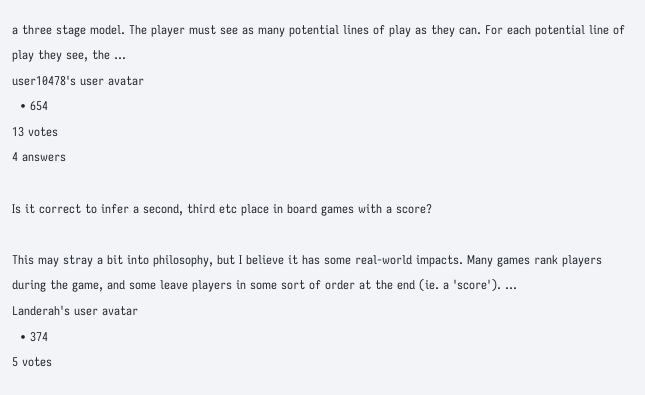a three stage model. The player must see as many potential lines of play as they can. For each potential line of play they see, the ...
user10478's user avatar
  • 654
13 votes
4 answers

Is it correct to infer a second, third etc place in board games with a score?

This may stray a bit into philosophy, but I believe it has some real-world impacts. Many games rank players during the game, and some leave players in some sort of order at the end (ie. a 'score'). ...
Landerah's user avatar
  • 374
5 votes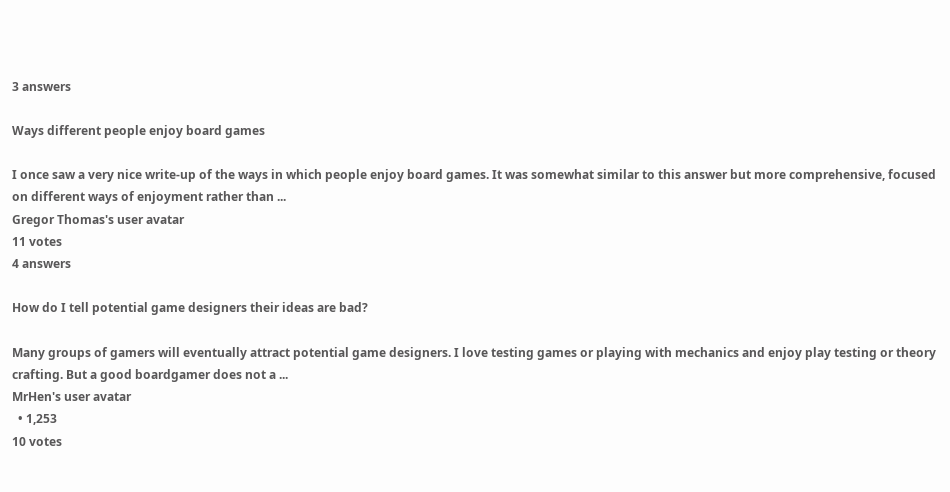3 answers

Ways different people enjoy board games

I once saw a very nice write-up of the ways in which people enjoy board games. It was somewhat similar to this answer but more comprehensive, focused on different ways of enjoyment rather than ...
Gregor Thomas's user avatar
11 votes
4 answers

How do I tell potential game designers their ideas are bad?

Many groups of gamers will eventually attract potential game designers. I love testing games or playing with mechanics and enjoy play testing or theory crafting. But a good boardgamer does not a ...
MrHen's user avatar
  • 1,253
10 votes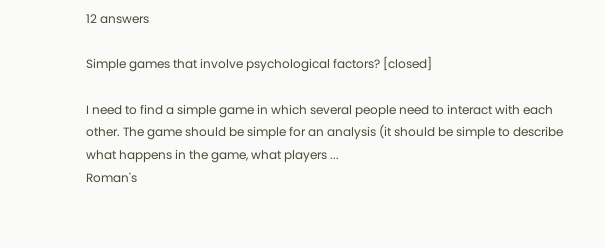12 answers

Simple games that involve psychological factors? [closed]

I need to find a simple game in which several people need to interact with each other. The game should be simple for an analysis (it should be simple to describe what happens in the game, what players ...
Roman's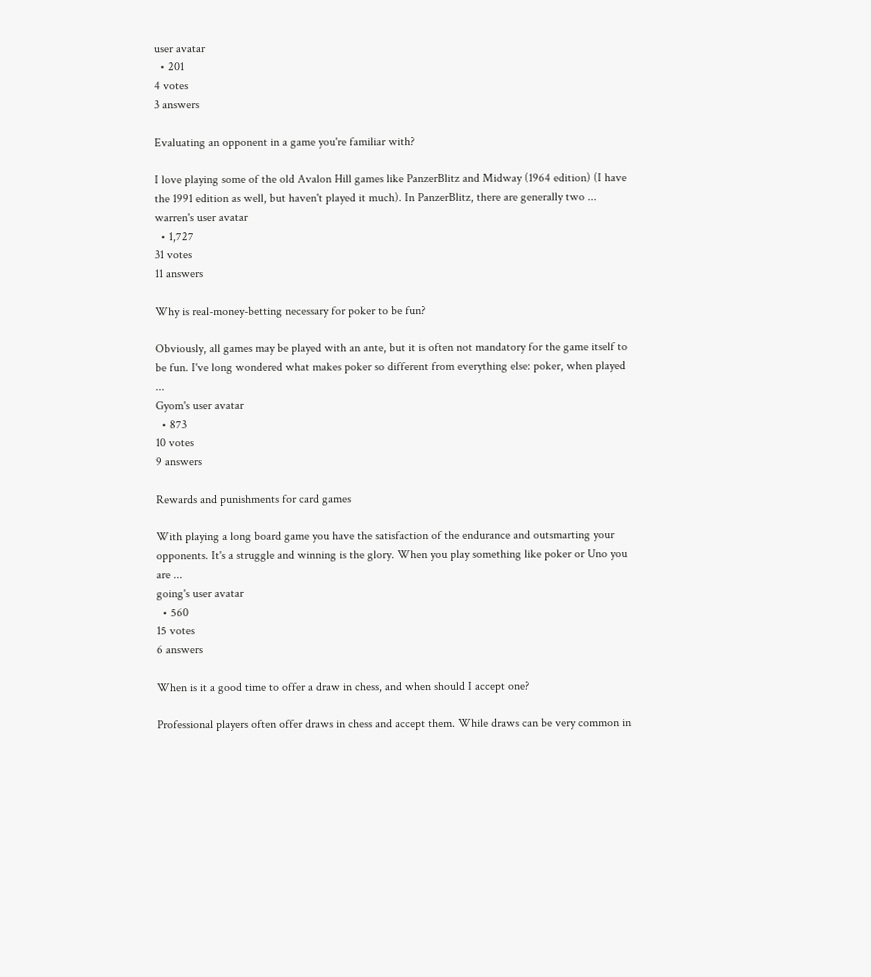user avatar
  • 201
4 votes
3 answers

Evaluating an opponent in a game you're familiar with?

I love playing some of the old Avalon Hill games like PanzerBlitz and Midway (1964 edition) (I have the 1991 edition as well, but haven't played it much). In PanzerBlitz, there are generally two ...
warren's user avatar
  • 1,727
31 votes
11 answers

Why is real-money-betting necessary for poker to be fun?

Obviously, all games may be played with an ante, but it is often not mandatory for the game itself to be fun. I've long wondered what makes poker so different from everything else: poker, when played ...
Gyom's user avatar
  • 873
10 votes
9 answers

Rewards and punishments for card games

With playing a long board game you have the satisfaction of the endurance and outsmarting your opponents. It's a struggle and winning is the glory. When you play something like poker or Uno you are ...
going's user avatar
  • 560
15 votes
6 answers

When is it a good time to offer a draw in chess, and when should I accept one?

Professional players often offer draws in chess and accept them. While draws can be very common in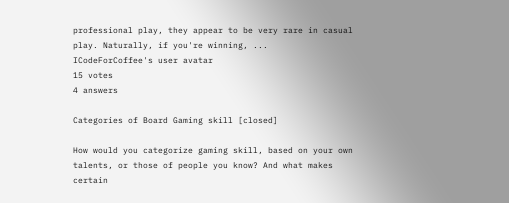professional play, they appear to be very rare in casual play. Naturally, if you're winning, ...
ICodeForCoffee's user avatar
15 votes
4 answers

Categories of Board Gaming skill [closed]

How would you categorize gaming skill, based on your own talents, or those of people you know? And what makes certain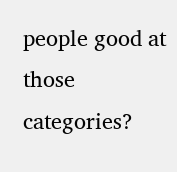people good at those categories?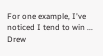For one example, I've noticed I tend to win ...
Drew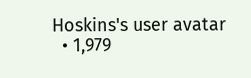Hoskins's user avatar
  • 1,979